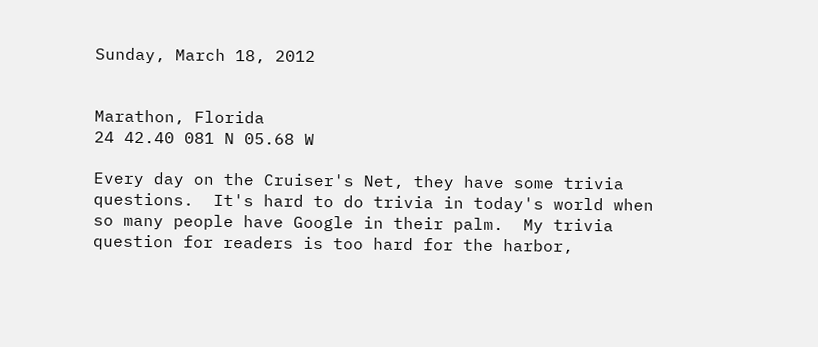Sunday, March 18, 2012


Marathon, Florida
24 42.40 081 N 05.68 W

Every day on the Cruiser's Net, they have some trivia questions.  It's hard to do trivia in today's world when so many people have Google in their palm.  My trivia question for readers is too hard for the harbor,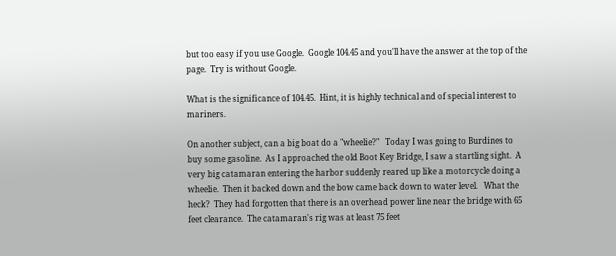but too easy if you use Google.  Google 104.45 and you'll have the answer at the top of the page.  Try is without Google.

What is the significance of 104.45.  Hint, it is highly technical and of special interest to mariners.

On another subject, can a big boat do a "wheelie?"   Today I was going to Burdines to buy some gasoline.  As I approached the old Boot Key Bridge, I saw a startling sight.  A very big catamaran entering the harbor suddenly reared up like a motorcycle doing a wheelie.  Then it backed down and the bow came back down to water level.   What the heck?  They had forgotten that there is an overhead power line near the bridge with 65 feet clearance.  The catamaran's rig was at least 75 feet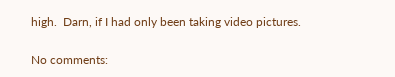high.  Darn, if I had only been taking video pictures.

No comments: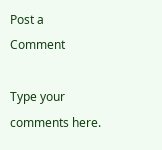Post a Comment

Type your comments here.